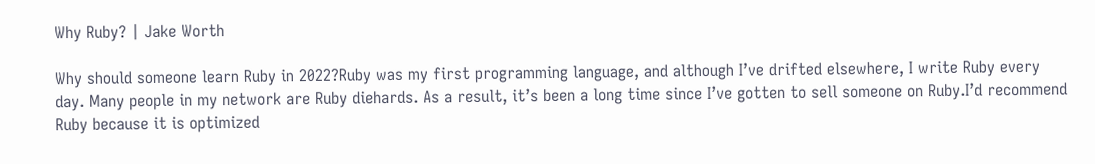Why Ruby? | Jake Worth

Why should someone learn Ruby in 2022?Ruby was my first programming language, and although I’ve drifted elsewhere, I write Ruby every day. Many people in my network are Ruby diehards. As a result, it’s been a long time since I’ve gotten to sell someone on Ruby.I’d recommend Ruby because it is optimized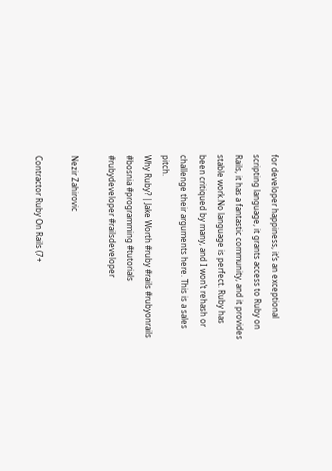for developer happiness, it’s an exceptional scripting language, it grants access to Ruby on Rails, it has a fantastic community, and it provides stable work.No language is perfect. Ruby has been critiqued by many, and I won’t rehash or challenge their arguments here. This is a sales pitch.
Why Ruby? | Jake Worth #ruby #rails #rubyonrails #bosnia #programming #tutorials #rubydeveloper #railsdeveloper

Nezir Zahirovic

Contractor Ruby On Rails (7+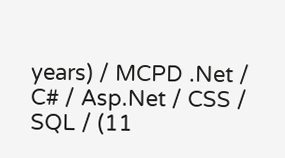years) / MCPD .Net / C# / Asp.Net / CSS / SQL / (11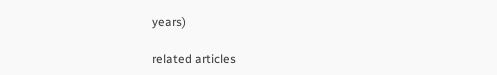years)

related articles